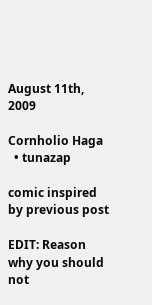August 11th, 2009

Cornholio Haga
  • tunazap

comic inspired by previous post

EDIT: Reason why you should not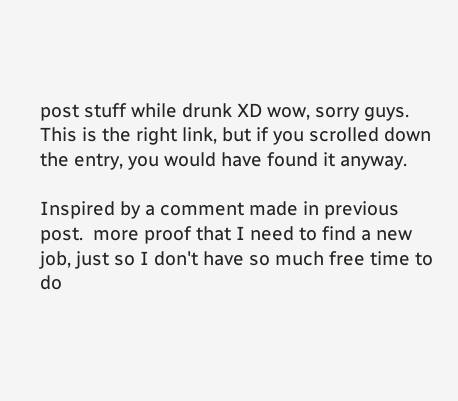post stuff while drunk XD wow, sorry guys. This is the right link, but if you scrolled down the entry, you would have found it anyway.

Inspired by a comment made in previous post.  more proof that I need to find a new job, just so I don't have so much free time to do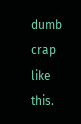dumb crap like this.